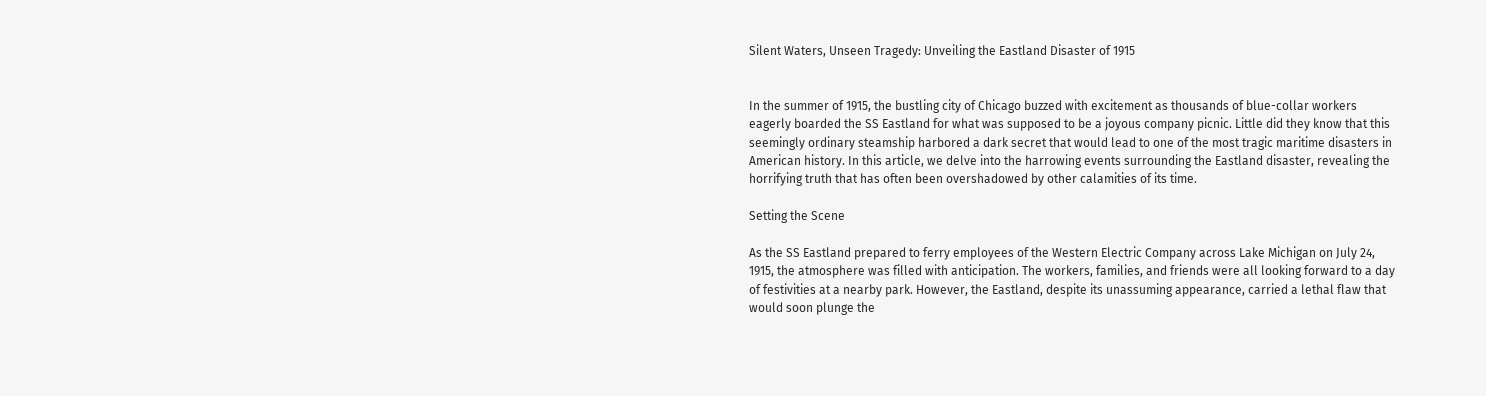Silent Waters, Unseen Tragedy: Unveiling the Eastland Disaster of 1915


In the summer of 1915, the bustling city of Chicago buzzed with excitement as thousands of blue-collar workers eagerly boarded the SS Eastland for what was supposed to be a joyous company picnic. Little did they know that this seemingly ordinary steamship harbored a dark secret that would lead to one of the most tragic maritime disasters in American history. In this article, we delve into the harrowing events surrounding the Eastland disaster, revealing the horrifying truth that has often been overshadowed by other calamities of its time.

Setting the Scene

As the SS Eastland prepared to ferry employees of the Western Electric Company across Lake Michigan on July 24, 1915, the atmosphere was filled with anticipation. The workers, families, and friends were all looking forward to a day of festivities at a nearby park. However, the Eastland, despite its unassuming appearance, carried a lethal flaw that would soon plunge the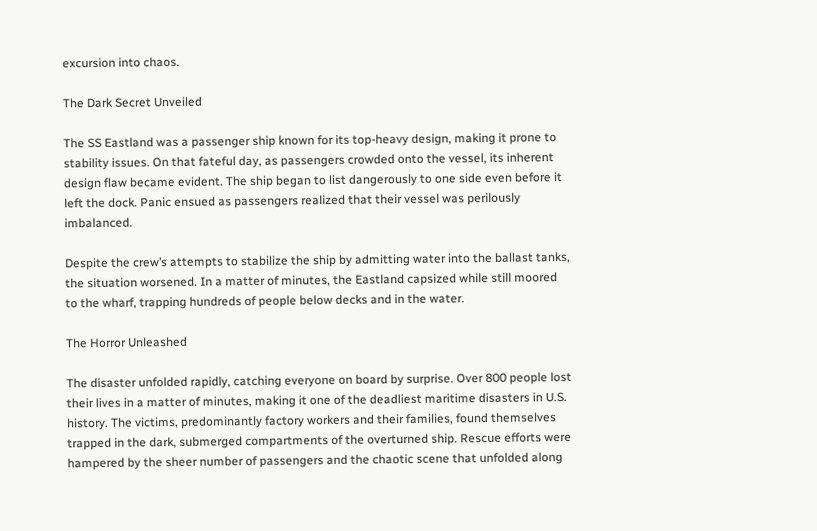excursion into chaos.

The Dark Secret Unveiled

The SS Eastland was a passenger ship known for its top-heavy design, making it prone to stability issues. On that fateful day, as passengers crowded onto the vessel, its inherent design flaw became evident. The ship began to list dangerously to one side even before it left the dock. Panic ensued as passengers realized that their vessel was perilously imbalanced.

Despite the crew’s attempts to stabilize the ship by admitting water into the ballast tanks, the situation worsened. In a matter of minutes, the Eastland capsized while still moored to the wharf, trapping hundreds of people below decks and in the water.

The Horror Unleashed

The disaster unfolded rapidly, catching everyone on board by surprise. Over 800 people lost their lives in a matter of minutes, making it one of the deadliest maritime disasters in U.S. history. The victims, predominantly factory workers and their families, found themselves trapped in the dark, submerged compartments of the overturned ship. Rescue efforts were hampered by the sheer number of passengers and the chaotic scene that unfolded along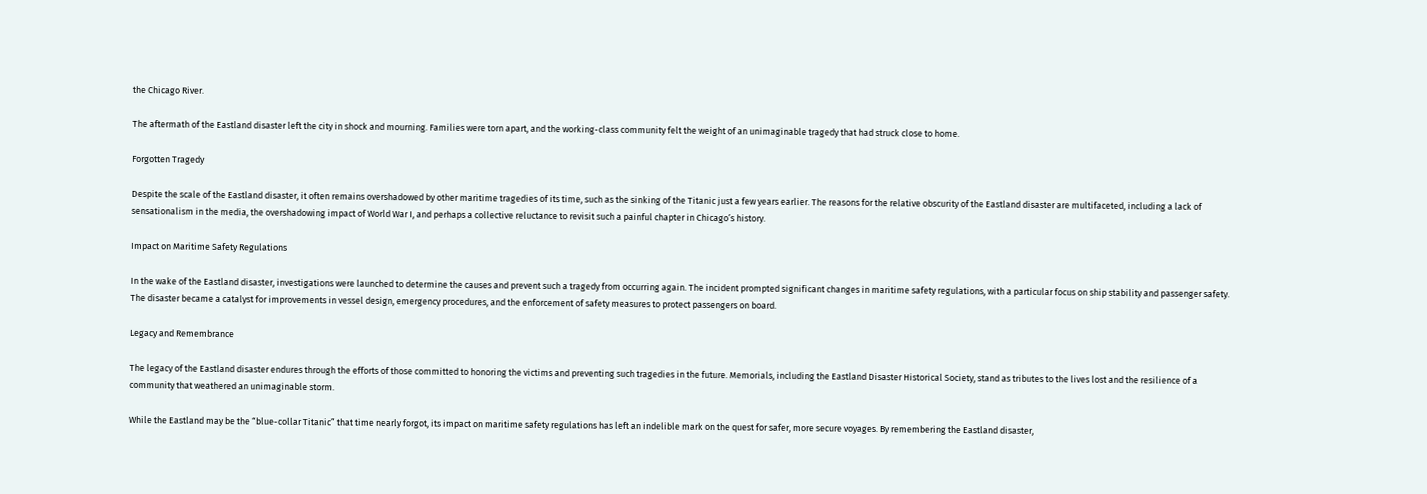the Chicago River.

The aftermath of the Eastland disaster left the city in shock and mourning. Families were torn apart, and the working-class community felt the weight of an unimaginable tragedy that had struck close to home.

Forgotten Tragedy

Despite the scale of the Eastland disaster, it often remains overshadowed by other maritime tragedies of its time, such as the sinking of the Titanic just a few years earlier. The reasons for the relative obscurity of the Eastland disaster are multifaceted, including a lack of sensationalism in the media, the overshadowing impact of World War I, and perhaps a collective reluctance to revisit such a painful chapter in Chicago’s history.

Impact on Maritime Safety Regulations

In the wake of the Eastland disaster, investigations were launched to determine the causes and prevent such a tragedy from occurring again. The incident prompted significant changes in maritime safety regulations, with a particular focus on ship stability and passenger safety. The disaster became a catalyst for improvements in vessel design, emergency procedures, and the enforcement of safety measures to protect passengers on board.

Legacy and Remembrance

The legacy of the Eastland disaster endures through the efforts of those committed to honoring the victims and preventing such tragedies in the future. Memorials, including the Eastland Disaster Historical Society, stand as tributes to the lives lost and the resilience of a community that weathered an unimaginable storm.

While the Eastland may be the “blue-collar Titanic” that time nearly forgot, its impact on maritime safety regulations has left an indelible mark on the quest for safer, more secure voyages. By remembering the Eastland disaster,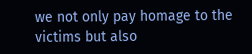we not only pay homage to the victims but also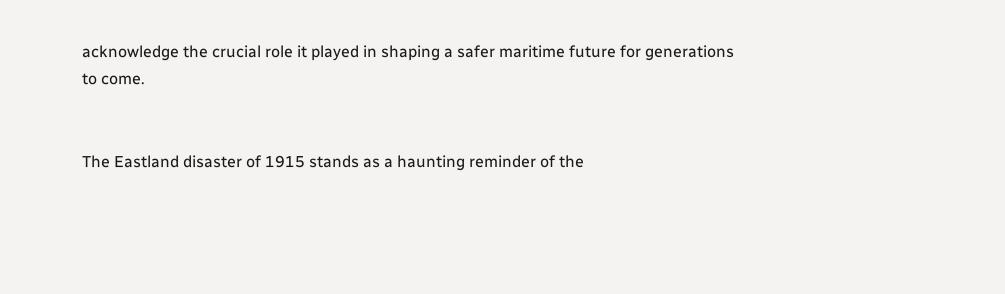acknowledge the crucial role it played in shaping a safer maritime future for generations to come.


The Eastland disaster of 1915 stands as a haunting reminder of the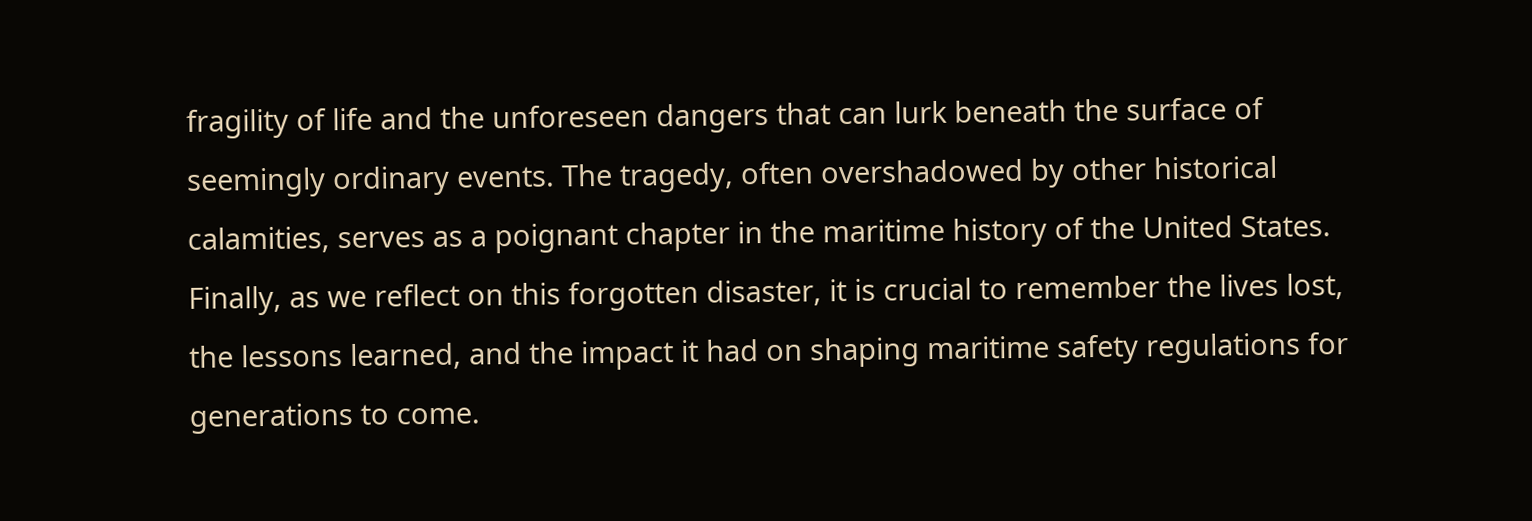fragility of life and the unforeseen dangers that can lurk beneath the surface of seemingly ordinary events. The tragedy, often overshadowed by other historical calamities, serves as a poignant chapter in the maritime history of the United States. Finally, as we reflect on this forgotten disaster, it is crucial to remember the lives lost, the lessons learned, and the impact it had on shaping maritime safety regulations for generations to come.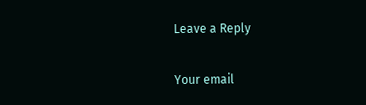Leave a Reply

Your email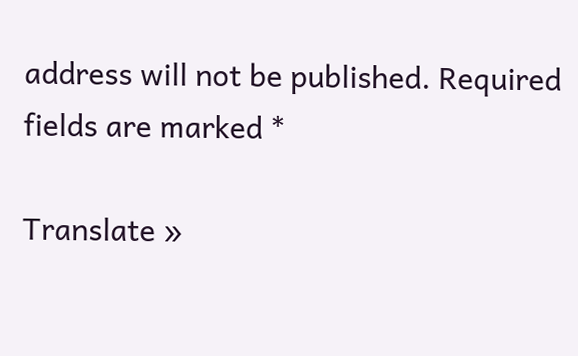address will not be published. Required fields are marked *

Translate »